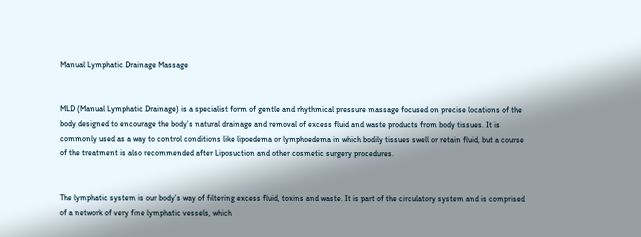Manual Lymphatic Drainage Massage


MLD (Manual Lymphatic Drainage) is a specialist form of gentle and rhythmical pressure massage focused on precise locations of the body designed to encourage the body’s natural drainage and removal of excess fluid and waste products from body tissues. It is commonly used as a way to control conditions like lipoedema or lymphoedema in which bodily tissues swell or retain fluid, but a course of the treatment is also recommended after Liposuction and other cosmetic surgery procedures.


The lymphatic system is our body’s way of filtering excess fluid, toxins and waste. It is part of the circulatory system and is comprised of a network of very fine lymphatic vessels, which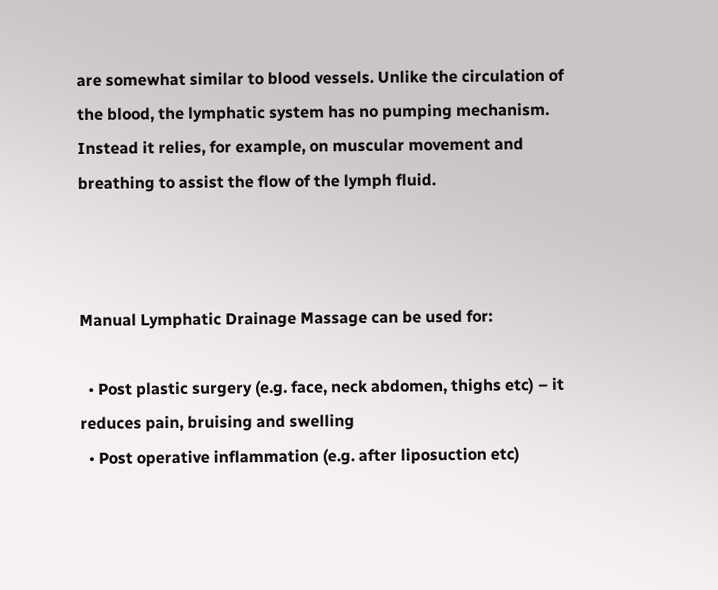are somewhat similar to blood vessels. Unlike the circulation of the blood, the lymphatic system has no pumping mechanism. Instead it relies, for example, on muscular movement and breathing to assist the flow of the lymph fluid.



Manual Lymphatic Drainage Massage can be used for:

  • Post plastic surgery (e.g. face, neck abdomen, thighs etc) – it reduces pain, bruising and swelling
  • Post operative inflammation (e.g. after liposuction etc)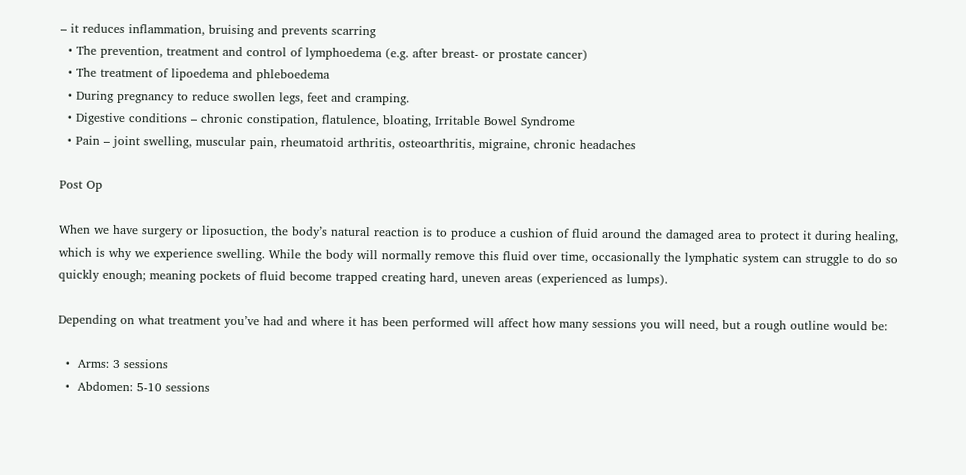– it reduces inflammation, bruising and prevents scarring
  • The prevention, treatment and control of lymphoedema (e.g. after breast- or prostate cancer)
  • The treatment of lipoedema and phleboedema
  • During pregnancy to reduce swollen legs, feet and cramping.
  • Digestive conditions – chronic constipation, flatulence, bloating, Irritable Bowel Syndrome
  • Pain – joint swelling, muscular pain, rheumatoid arthritis, osteoarthritis, migraine, chronic headaches

Post Op

When we have surgery or liposuction, the body’s natural reaction is to produce a cushion of fluid around the damaged area to protect it during healing, which is why we experience swelling. While the body will normally remove this fluid over time, occasionally the lymphatic system can struggle to do so quickly enough; meaning pockets of fluid become trapped creating hard, uneven areas (experienced as lumps).

Depending on what treatment you’ve had and where it has been performed will affect how many sessions you will need, but a rough outline would be:

  •  Arms: 3 sessions
  •  Abdomen: 5-10 sessions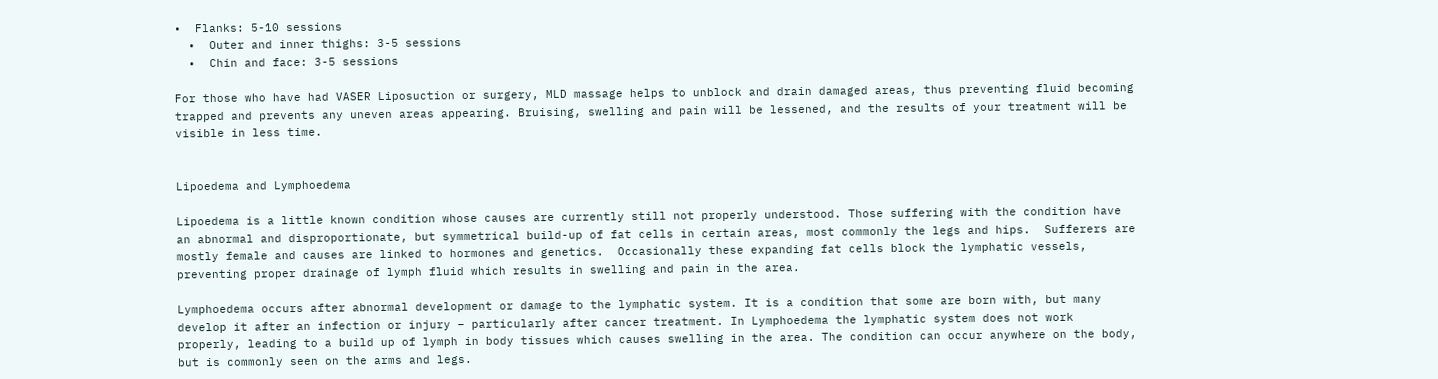•  Flanks: 5-10 sessions
  •  Outer and inner thighs: 3-5 sessions
  •  Chin and face: 3-5 sessions

For those who have had VASER Liposuction or surgery, MLD massage helps to unblock and drain damaged areas, thus preventing fluid becoming trapped and prevents any uneven areas appearing. Bruising, swelling and pain will be lessened, and the results of your treatment will be visible in less time.


Lipoedema and Lymphoedema

Lipoedema is a little known condition whose causes are currently still not properly understood. Those suffering with the condition have an abnormal and disproportionate, but symmetrical build-up of fat cells in certain areas, most commonly the legs and hips.  Sufferers are mostly female and causes are linked to hormones and genetics.  Occasionally these expanding fat cells block the lymphatic vessels, preventing proper drainage of lymph fluid which results in swelling and pain in the area.

Lymphoedema occurs after abnormal development or damage to the lymphatic system. It is a condition that some are born with, but many develop it after an infection or injury – particularly after cancer treatment. In Lymphoedema the lymphatic system does not work properly, leading to a build up of lymph in body tissues which causes swelling in the area. The condition can occur anywhere on the body, but is commonly seen on the arms and legs.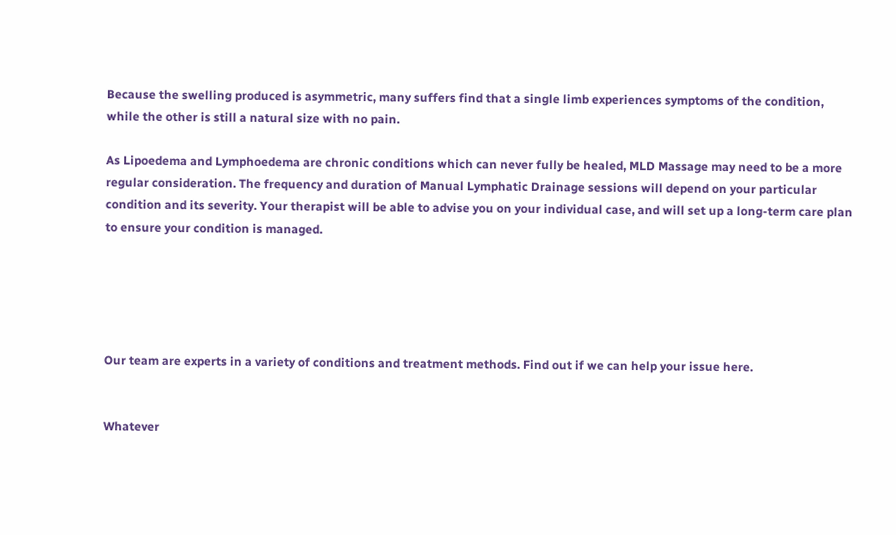Because the swelling produced is asymmetric, many suffers find that a single limb experiences symptoms of the condition, while the other is still a natural size with no pain.

As Lipoedema and Lymphoedema are chronic conditions which can never fully be healed, MLD Massage may need to be a more regular consideration. The frequency and duration of Manual Lymphatic Drainage sessions will depend on your particular condition and its severity. Your therapist will be able to advise you on your individual case, and will set up a long-term care plan to ensure your condition is managed.





Our team are experts in a variety of conditions and treatment methods. Find out if we can help your issue here.


Whatever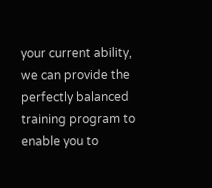your current ability, we can provide the perfectly balanced training program to enable you to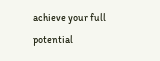achieve your full potential